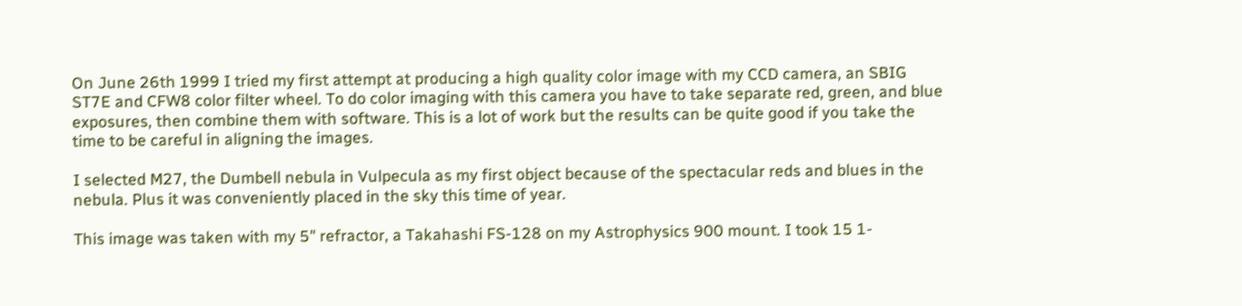On June 26th 1999 I tried my first attempt at producing a high quality color image with my CCD camera, an SBIG ST7E and CFW8 color filter wheel. To do color imaging with this camera you have to take separate red, green, and blue exposures, then combine them with software. This is a lot of work but the results can be quite good if you take the time to be careful in aligning the images.

I selected M27, the Dumbell nebula in Vulpecula as my first object because of the spectacular reds and blues in the nebula. Plus it was conveniently placed in the sky this time of year.

This image was taken with my 5" refractor, a Takahashi FS-128 on my Astrophysics 900 mount. I took 15 1-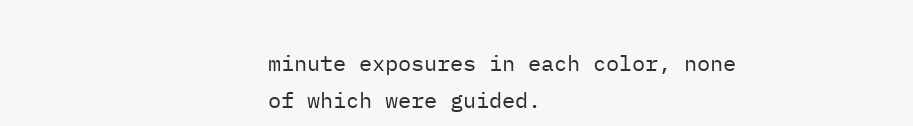minute exposures in each color, none of which were guided.